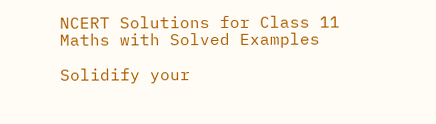NCERT Solutions for Class 11 Maths with Solved Examples

Solidify your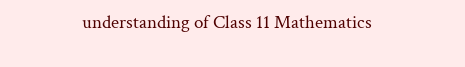understanding of Class 11 Mathematics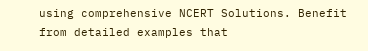using comprehensive NCERT Solutions. Benefit from detailed examples that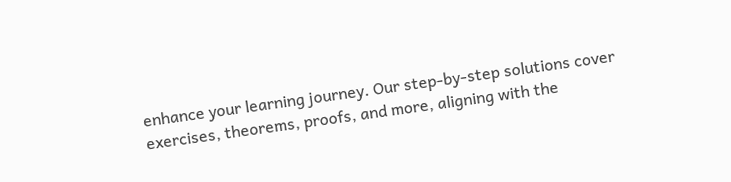enhance your learning journey. Our step-by-step solutions cover exercises, theorems, proofs, and more, aligning with the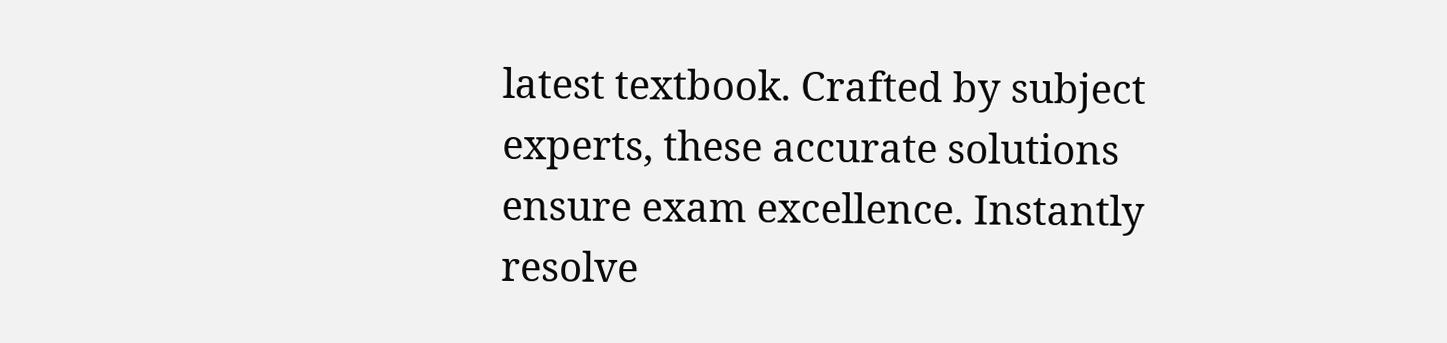latest textbook. Crafted by subject experts, these accurate solutions ensure exam excellence. Instantly resolve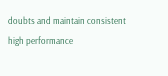doubts and maintain consistent high performance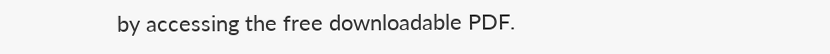by accessing the free downloadable PDF.